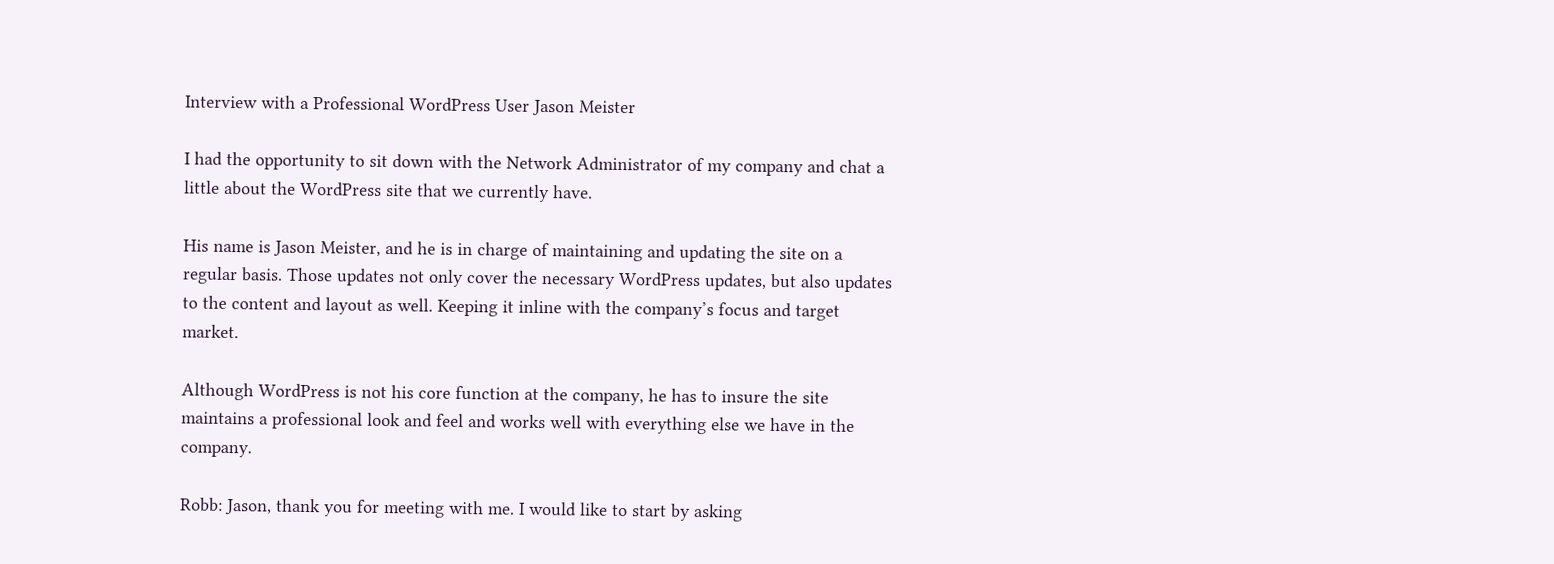Interview with a Professional WordPress User Jason Meister

I had the opportunity to sit down with the Network Administrator of my company and chat a little about the WordPress site that we currently have.

His name is Jason Meister, and he is in charge of maintaining and updating the site on a regular basis. Those updates not only cover the necessary WordPress updates, but also updates to the content and layout as well. Keeping it inline with the company’s focus and target market.

Although WordPress is not his core function at the company, he has to insure the site maintains a professional look and feel and works well with everything else we have in the company.

Robb: Jason, thank you for meeting with me. I would like to start by asking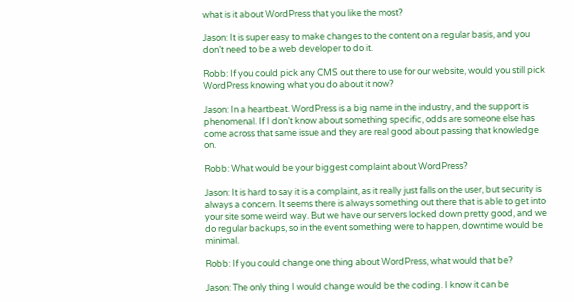what is it about WordPress that you like the most?

Jason: It is super easy to make changes to the content on a regular basis, and you don’t need to be a web developer to do it.

Robb: If you could pick any CMS out there to use for our website, would you still pick WordPress knowing what you do about it now?

Jason: In a heartbeat. WordPress is a big name in the industry, and the support is phenomenal. If I don’t know about something specific, odds are someone else has come across that same issue and they are real good about passing that knowledge on.

Robb: What would be your biggest complaint about WordPress?

Jason: It is hard to say it is a complaint, as it really just falls on the user, but security is always a concern. It seems there is always something out there that is able to get into your site some weird way. But we have our servers locked down pretty good, and we do regular backups, so in the event something were to happen, downtime would be minimal.

Robb: If you could change one thing about WordPress, what would that be?

Jason: The only thing I would change would be the coding. I know it can be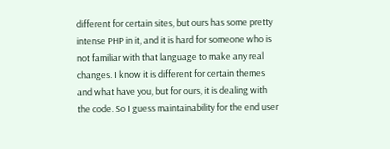different for certain sites, but ours has some pretty intense PHP in it, and it is hard for someone who is not familiar with that language to make any real changes. I know it is different for certain themes and what have you, but for ours, it is dealing with the code. So I guess maintainability for the end user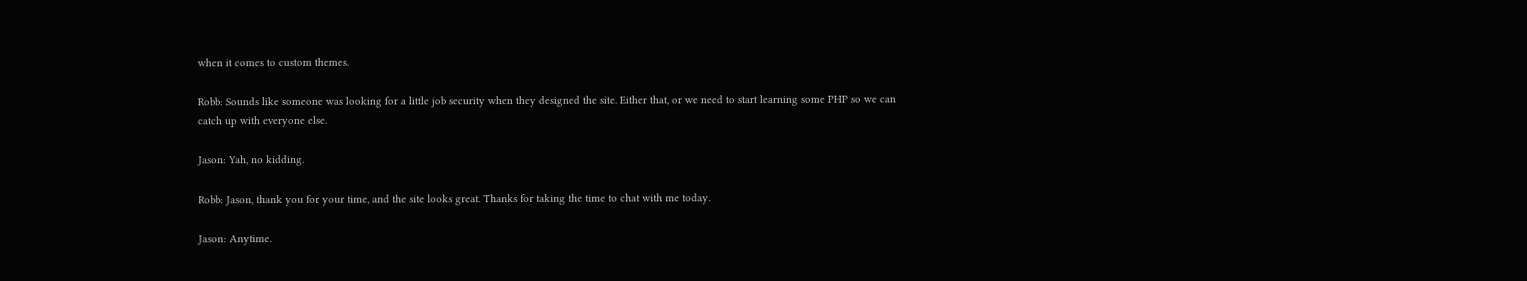when it comes to custom themes.

Robb: Sounds like someone was looking for a little job security when they designed the site. Either that, or we need to start learning some PHP so we can catch up with everyone else.

Jason: Yah, no kidding.

Robb: Jason, thank you for your time, and the site looks great. Thanks for taking the time to chat with me today.

Jason: Anytime.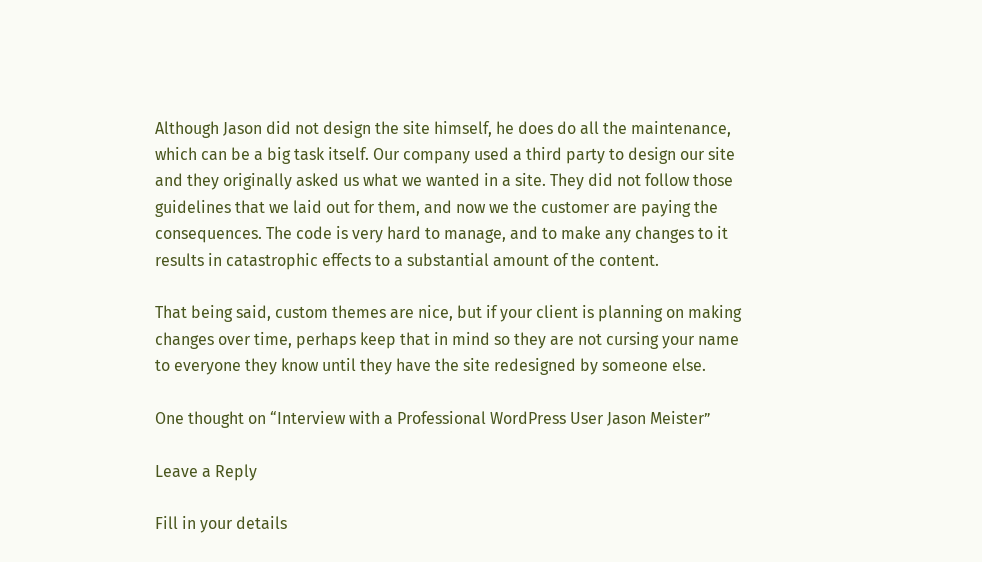Although Jason did not design the site himself, he does do all the maintenance, which can be a big task itself. Our company used a third party to design our site and they originally asked us what we wanted in a site. They did not follow those guidelines that we laid out for them, and now we the customer are paying the consequences. The code is very hard to manage, and to make any changes to it results in catastrophic effects to a substantial amount of the content.

That being said, custom themes are nice, but if your client is planning on making changes over time, perhaps keep that in mind so they are not cursing your name to everyone they know until they have the site redesigned by someone else.

One thought on “Interview with a Professional WordPress User Jason Meister”

Leave a Reply

Fill in your details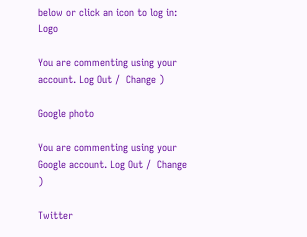below or click an icon to log in: Logo

You are commenting using your account. Log Out /  Change )

Google photo

You are commenting using your Google account. Log Out /  Change )

Twitter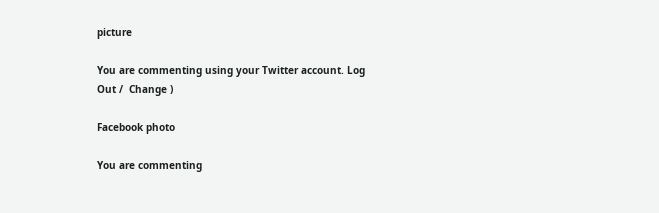picture

You are commenting using your Twitter account. Log Out /  Change )

Facebook photo

You are commenting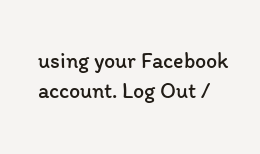using your Facebook account. Log Out /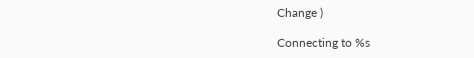Change )

Connecting to %s